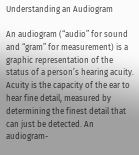Understanding an Audiogram

An audiogram (“audio” for sound and “gram” for measurement) is a graphic representation of the status of a person’s hearing acuity. Acuity is the capacity of the ear to hear fine detail, measured by determining the finest detail that can just be detected. An audiogram-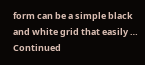form can be a simple black and white grid that easily … Continued